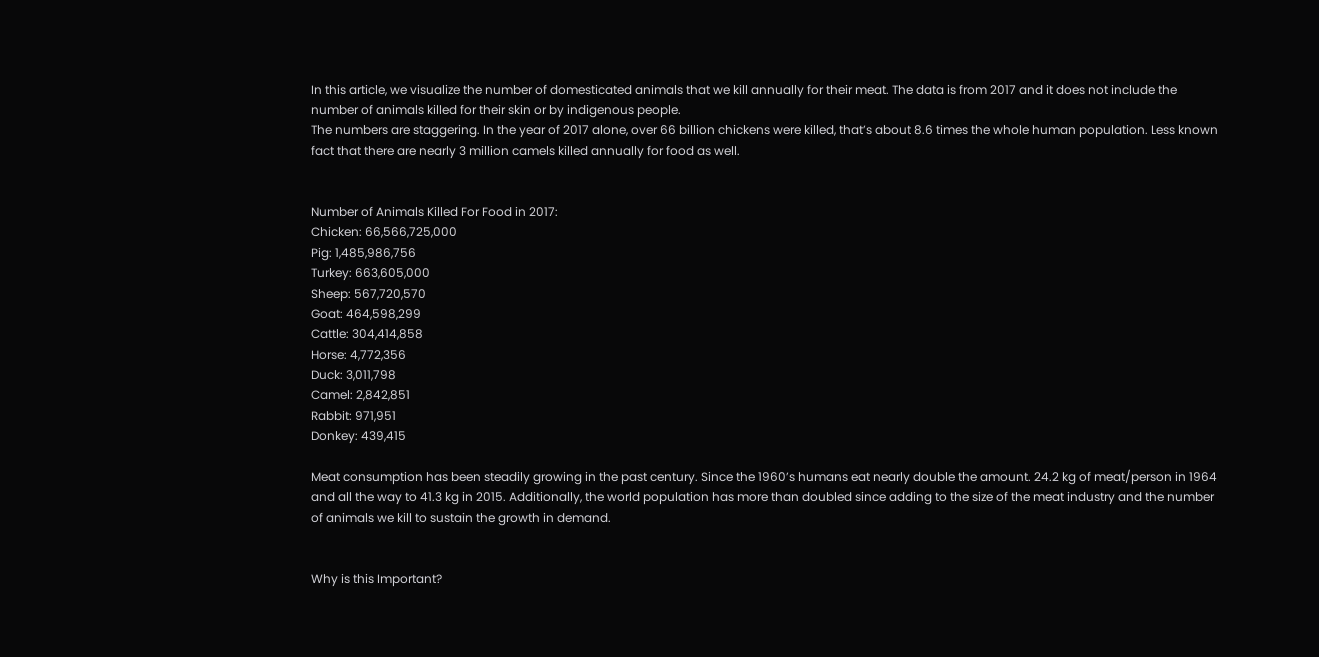In this article, we visualize the number of domesticated animals that we kill annually for their meat. The data is from 2017 and it does not include the number of animals killed for their skin or by indigenous people.
The numbers are staggering. In the year of 2017 alone, over 66 billion chickens were killed, that’s about 8.6 times the whole human population. Less known fact that there are nearly 3 million camels killed annually for food as well.


Number of Animals Killed For Food in 2017:
Chicken: 66,566,725,000
Pig: 1,485,986,756
Turkey: 663,605,000
Sheep: 567,720,570
Goat: 464,598,299
Cattle: 304,414,858
Horse: 4,772,356
Duck: 3,011,798
Camel: 2,842,851
Rabbit: 971,951
Donkey: 439,415

Meat consumption has been steadily growing in the past century. Since the 1960’s humans eat nearly double the amount. 24.2 kg of meat/person in 1964 and all the way to 41.3 kg in 2015. Additionally, the world population has more than doubled since adding to the size of the meat industry and the number of animals we kill to sustain the growth in demand.


Why is this Important?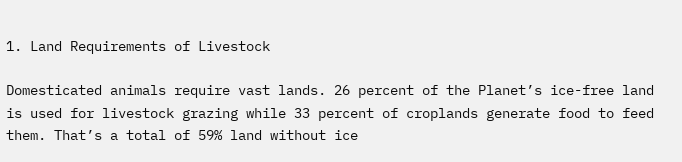1. Land Requirements of Livestock

Domesticated animals require vast lands. 26 percent of the Planet’s ice-free land is used for livestock grazing while 33 percent of croplands generate food to feed them. That’s a total of 59% land without ice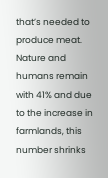that’s needed to produce meat. Nature and humans remain with 41% and due to the increase in farmlands, this number shrinks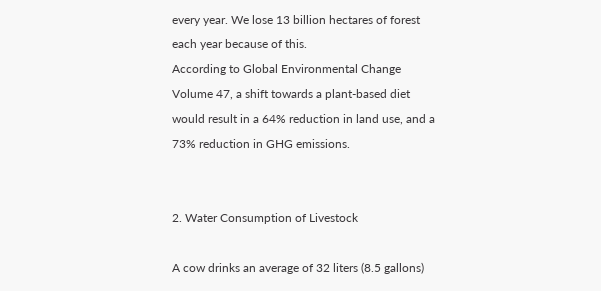every year. We lose 13 billion hectares of forest each year because of this.
According to Global Environmental Change Volume 47, a shift towards a plant-based diet would result in a 64% reduction in land use, and a 73% reduction in GHG emissions.


2. Water Consumption of Livestock

A cow drinks an average of 32 liters (8.5 gallons)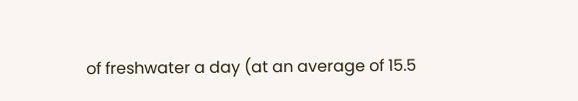of freshwater a day (at an average of 15.5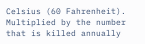Celsius (60 Fahrenheit). Multiplied by the number that is killed annually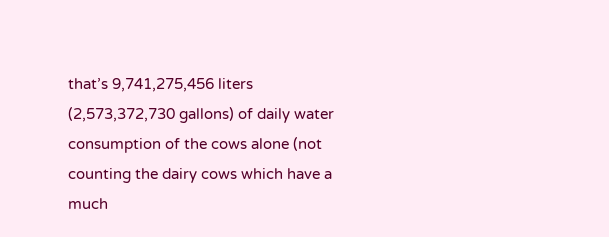that’s 9,741,275,456 liters (2,573,372,730 gallons) of daily water consumption of the cows alone (not counting the dairy cows which have a much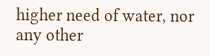higher need of water, nor any other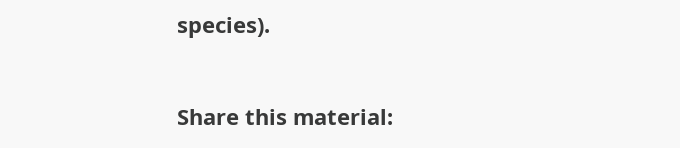species).


Share this material: